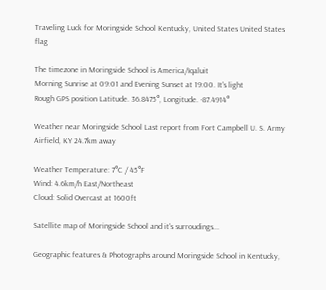Traveling Luck for Moringside School Kentucky, United States United States flag

The timezone in Moringside School is America/Iqaluit
Morning Sunrise at 09:01 and Evening Sunset at 19:00. It's light
Rough GPS position Latitude. 36.8475°, Longitude. -87.4914°

Weather near Moringside School Last report from Fort Campbell U. S. Army Airfield, KY 24.7km away

Weather Temperature: 7°C / 45°F
Wind: 4.6km/h East/Northeast
Cloud: Solid Overcast at 1600ft

Satellite map of Moringside School and it's surroudings...

Geographic features & Photographs around Moringside School in Kentucky,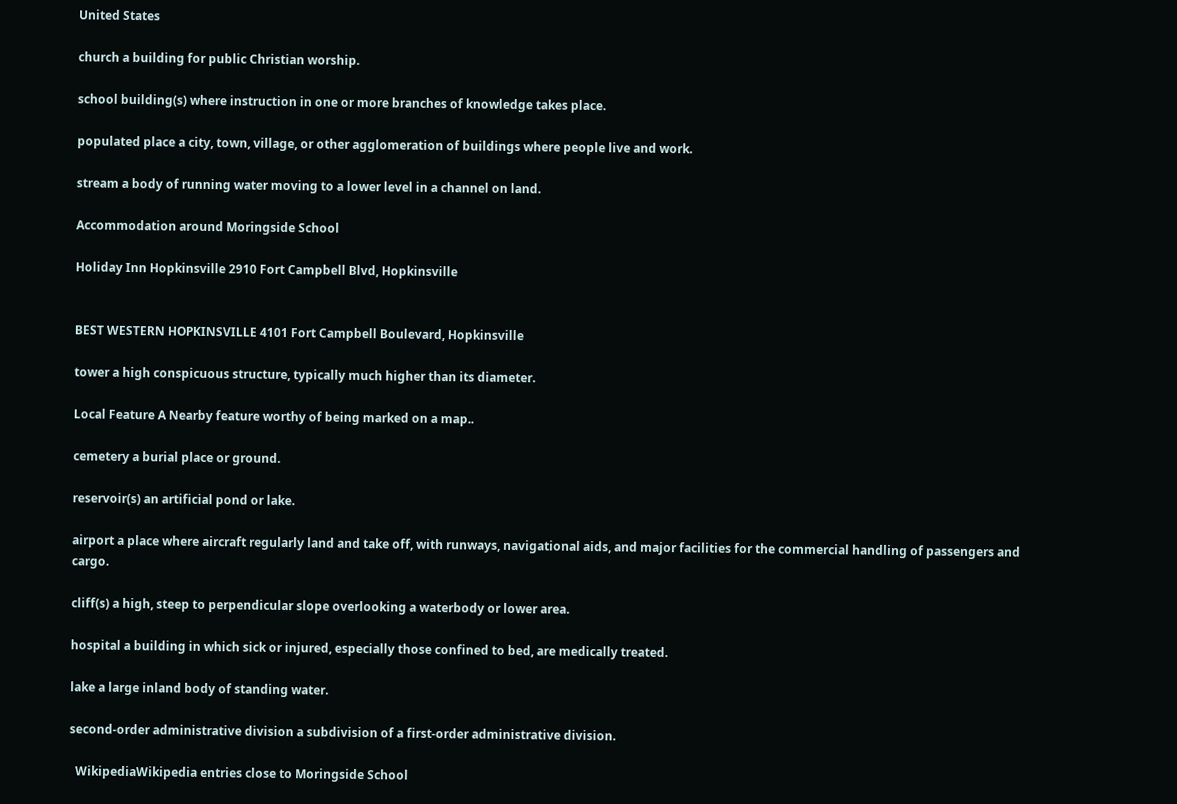United States

church a building for public Christian worship.

school building(s) where instruction in one or more branches of knowledge takes place.

populated place a city, town, village, or other agglomeration of buildings where people live and work.

stream a body of running water moving to a lower level in a channel on land.

Accommodation around Moringside School

Holiday Inn Hopkinsville 2910 Fort Campbell Blvd, Hopkinsville


BEST WESTERN HOPKINSVILLE 4101 Fort Campbell Boulevard, Hopkinsville

tower a high conspicuous structure, typically much higher than its diameter.

Local Feature A Nearby feature worthy of being marked on a map..

cemetery a burial place or ground.

reservoir(s) an artificial pond or lake.

airport a place where aircraft regularly land and take off, with runways, navigational aids, and major facilities for the commercial handling of passengers and cargo.

cliff(s) a high, steep to perpendicular slope overlooking a waterbody or lower area.

hospital a building in which sick or injured, especially those confined to bed, are medically treated.

lake a large inland body of standing water.

second-order administrative division a subdivision of a first-order administrative division.

  WikipediaWikipedia entries close to Moringside School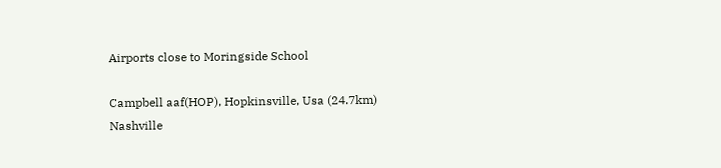Airports close to Moringside School

Campbell aaf(HOP), Hopkinsville, Usa (24.7km)
Nashville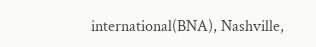international(BNA), Nashville,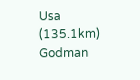Usa (135.1km)
Godman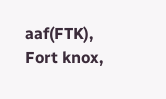aaf(FTK), Fort knox,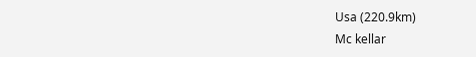Usa (220.9km)
Mc kellar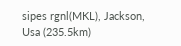sipes rgnl(MKL), Jackson, Usa (235.5km)